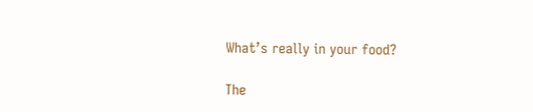What’s really in your food?

The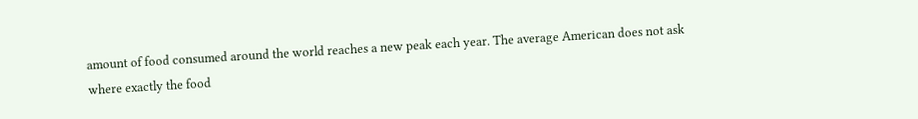amount of food consumed around the world reaches a new peak each year. The average American does not ask  where exactly the food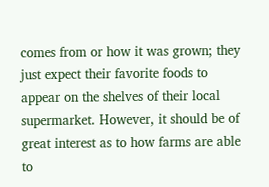comes from or how it was grown; they just expect their favorite foods to appear on the shelves of their local supermarket. However, it should be of great interest as to how farms are able to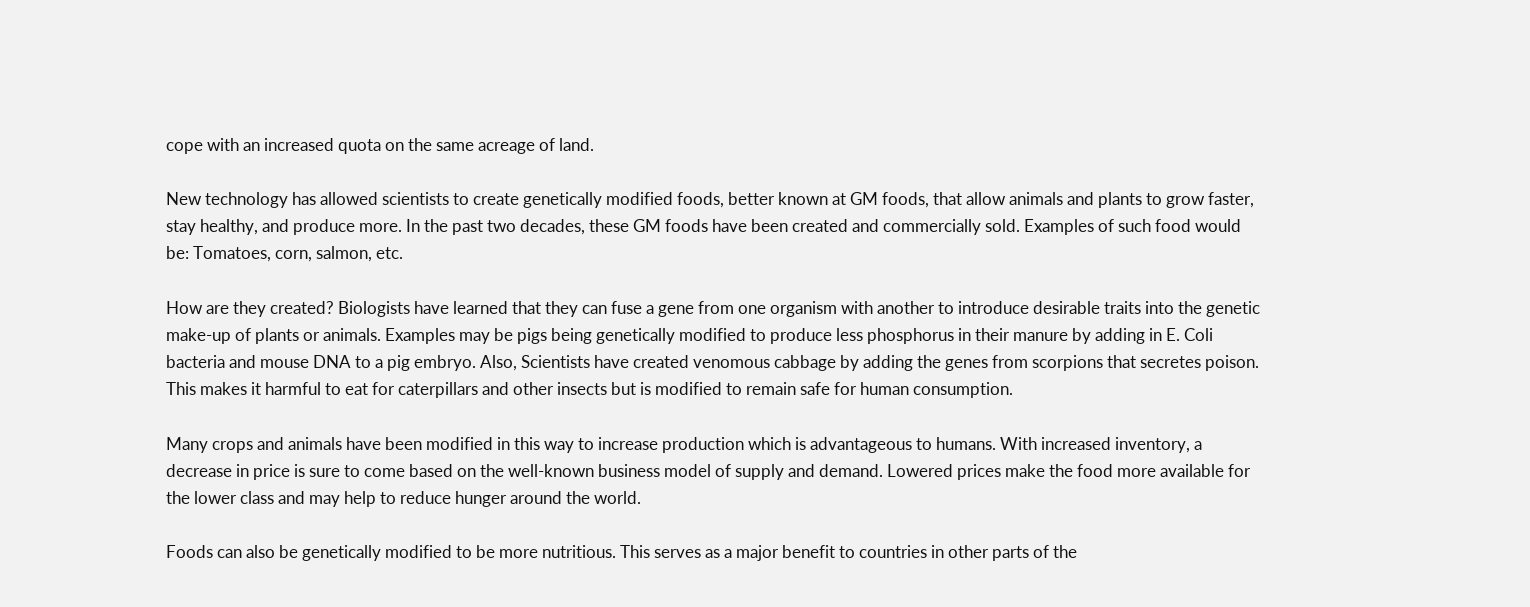cope with an increased quota on the same acreage of land.

New technology has allowed scientists to create genetically modified foods, better known at GM foods, that allow animals and plants to grow faster, stay healthy, and produce more. In the past two decades, these GM foods have been created and commercially sold. Examples of such food would be: Tomatoes, corn, salmon, etc.

How are they created? Biologists have learned that they can fuse a gene from one organism with another to introduce desirable traits into the genetic make-up of plants or animals. Examples may be pigs being genetically modified to produce less phosphorus in their manure by adding in E. Coli bacteria and mouse DNA to a pig embryo. Also, Scientists have created venomous cabbage by adding the genes from scorpions that secretes poison. This makes it harmful to eat for caterpillars and other insects but is modified to remain safe for human consumption.

Many crops and animals have been modified in this way to increase production which is advantageous to humans. With increased inventory, a decrease in price is sure to come based on the well-known business model of supply and demand. Lowered prices make the food more available for the lower class and may help to reduce hunger around the world.

Foods can also be genetically modified to be more nutritious. This serves as a major benefit to countries in other parts of the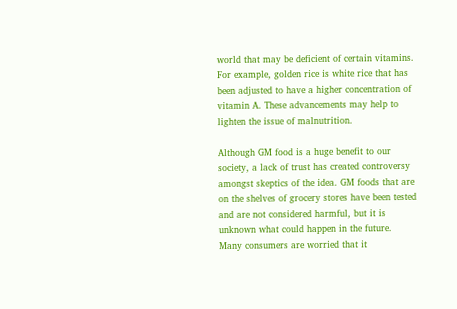world that may be deficient of certain vitamins. For example, golden rice is white rice that has been adjusted to have a higher concentration of vitamin A. These advancements may help to lighten the issue of malnutrition.

Although GM food is a huge benefit to our society, a lack of trust has created controversy  amongst skeptics of the idea. GM foods that are on the shelves of grocery stores have been tested and are not considered harmful, but it is unknown what could happen in the future. Many consumers are worried that it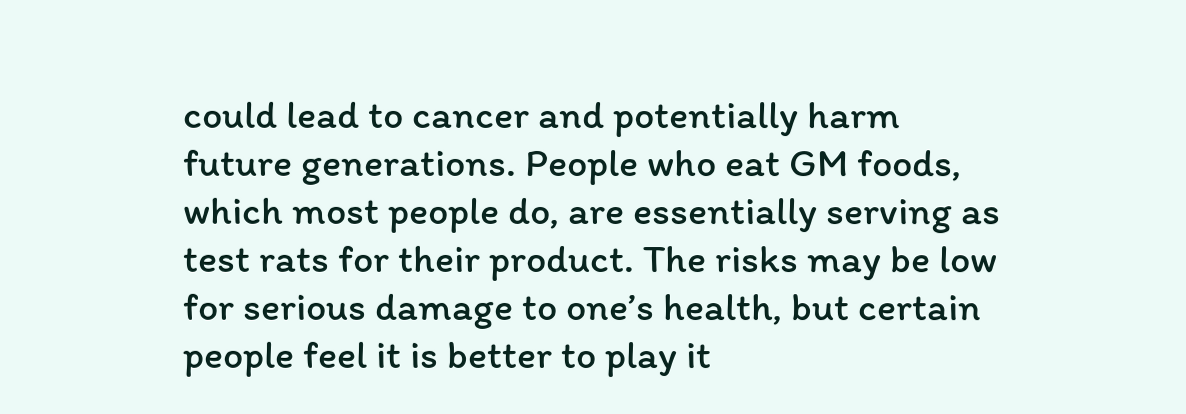could lead to cancer and potentially harm future generations. People who eat GM foods, which most people do, are essentially serving as test rats for their product. The risks may be low for serious damage to one’s health, but certain people feel it is better to play it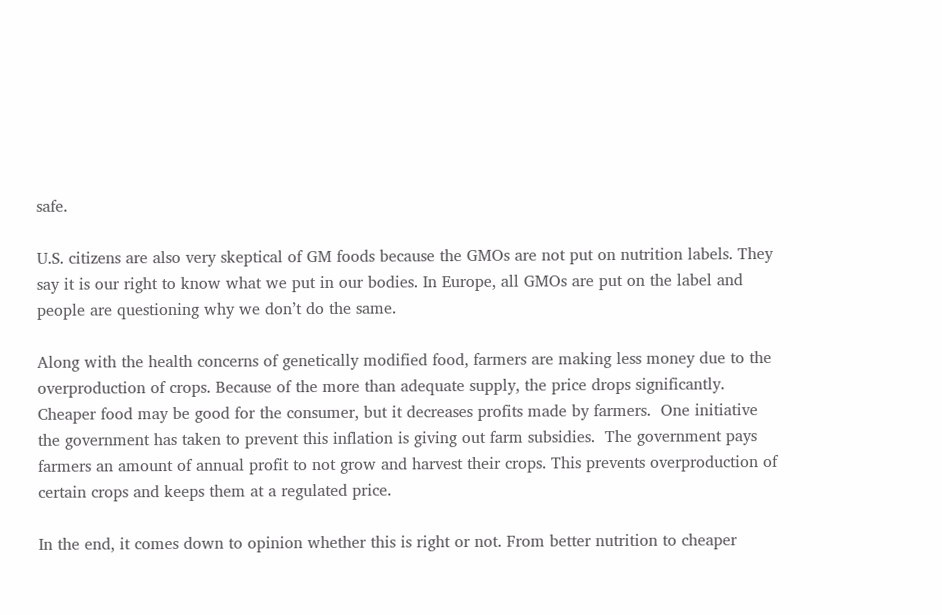safe.

U.S. citizens are also very skeptical of GM foods because the GMOs are not put on nutrition labels. They say it is our right to know what we put in our bodies. In Europe, all GMOs are put on the label and people are questioning why we don’t do the same.

Along with the health concerns of genetically modified food, farmers are making less money due to the overproduction of crops. Because of the more than adequate supply, the price drops significantly. Cheaper food may be good for the consumer, but it decreases profits made by farmers.  One initiative the government has taken to prevent this inflation is giving out farm subsidies.  The government pays farmers an amount of annual profit to not grow and harvest their crops. This prevents overproduction of certain crops and keeps them at a regulated price.

In the end, it comes down to opinion whether this is right or not. From better nutrition to cheaper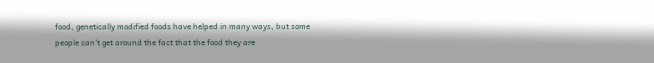food, genetically modified foods have helped in many ways, but some people can’t get around the fact that the food they are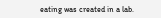eating was created in a lab.